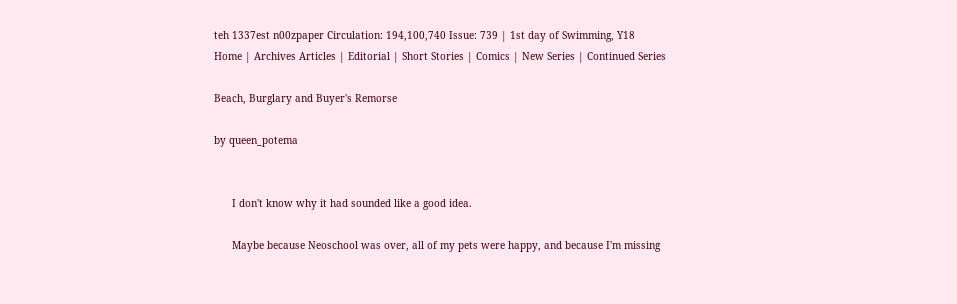teh 1337est n00zpaper Circulation: 194,100,740 Issue: 739 | 1st day of Swimming, Y18
Home | Archives Articles | Editorial | Short Stories | Comics | New Series | Continued Series

Beach, Burglary and Buyer's Remorse

by queen_potema


      I don't know why it had sounded like a good idea.

      Maybe because Neoschool was over, all of my pets were happy, and because I'm missing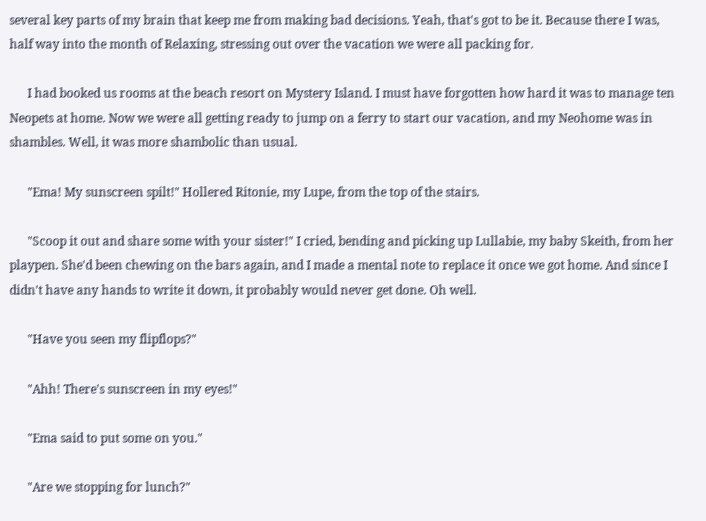several key parts of my brain that keep me from making bad decisions. Yeah, that's got to be it. Because there I was, half way into the month of Relaxing, stressing out over the vacation we were all packing for.

      I had booked us rooms at the beach resort on Mystery Island. I must have forgotten how hard it was to manage ten Neopets at home. Now we were all getting ready to jump on a ferry to start our vacation, and my Neohome was in shambles. Well, it was more shambolic than usual.

      "Ema! My sunscreen spilt!" Hollered Ritonie, my Lupe, from the top of the stairs.

      "Scoop it out and share some with your sister!" I cried, bending and picking up Lullabie, my baby Skeith, from her playpen. She'd been chewing on the bars again, and I made a mental note to replace it once we got home. And since I didn't have any hands to write it down, it probably would never get done. Oh well.

      "Have you seen my flipflops?"

      "Ahh! There's sunscreen in my eyes!"

      "Ema said to put some on you."

      "Are we stopping for lunch?"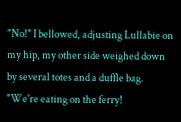"No!" I bellowed, adjusting Lullabie on my hip, my other side weighed down by several totes and a duffle bag. "We're eating on the ferry!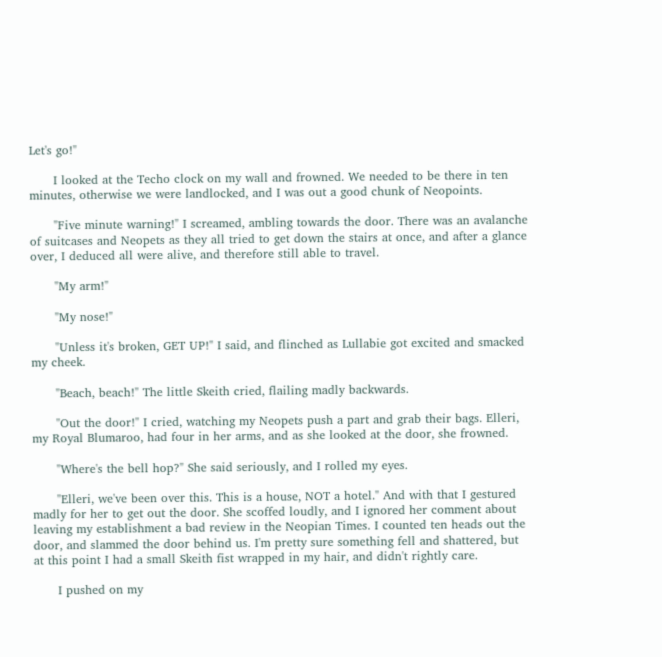Let's go!"

      I looked at the Techo clock on my wall and frowned. We needed to be there in ten minutes, otherwise we were landlocked, and I was out a good chunk of Neopoints.

      "Five minute warning!" I screamed, ambling towards the door. There was an avalanche of suitcases and Neopets as they all tried to get down the stairs at once, and after a glance over, I deduced all were alive, and therefore still able to travel.

      "My arm!"

      "My nose!"

      "Unless it's broken, GET UP!" I said, and flinched as Lullabie got excited and smacked my cheek.

      "Beach, beach!" The little Skeith cried, flailing madly backwards.

      "Out the door!" I cried, watching my Neopets push a part and grab their bags. Elleri, my Royal Blumaroo, had four in her arms, and as she looked at the door, she frowned.

      "Where's the bell hop?" She said seriously, and I rolled my eyes.

      "Elleri, we've been over this. This is a house, NOT a hotel." And with that I gestured madly for her to get out the door. She scoffed loudly, and I ignored her comment about leaving my establishment a bad review in the Neopian Times. I counted ten heads out the door, and slammed the door behind us. I'm pretty sure something fell and shattered, but at this point I had a small Skeith fist wrapped in my hair, and didn't rightly care.

      I pushed on my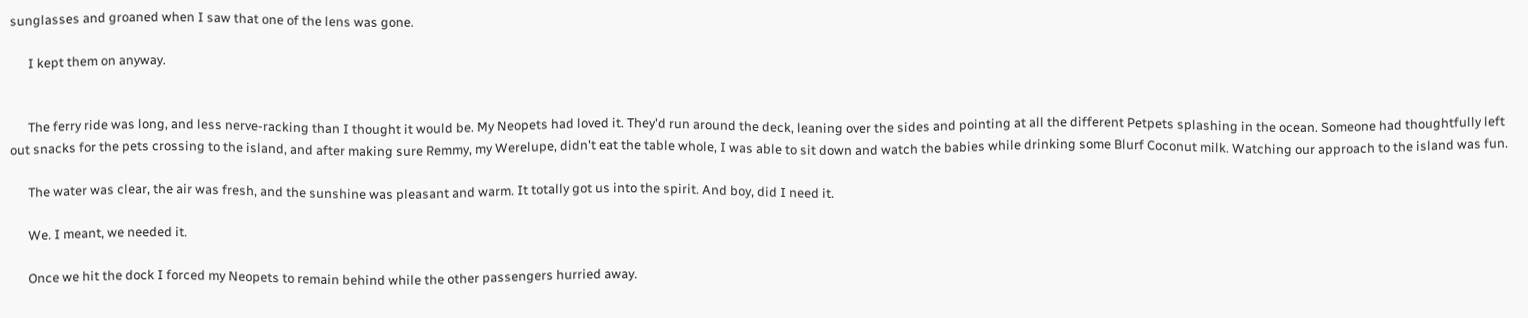sunglasses and groaned when I saw that one of the lens was gone.

      I kept them on anyway.


      The ferry ride was long, and less nerve-racking than I thought it would be. My Neopets had loved it. They'd run around the deck, leaning over the sides and pointing at all the different Petpets splashing in the ocean. Someone had thoughtfully left out snacks for the pets crossing to the island, and after making sure Remmy, my Werelupe, didn't eat the table whole, I was able to sit down and watch the babies while drinking some Blurf Coconut milk. Watching our approach to the island was fun.

      The water was clear, the air was fresh, and the sunshine was pleasant and warm. It totally got us into the spirit. And boy, did I need it.

      We. I meant, we needed it.

      Once we hit the dock I forced my Neopets to remain behind while the other passengers hurried away.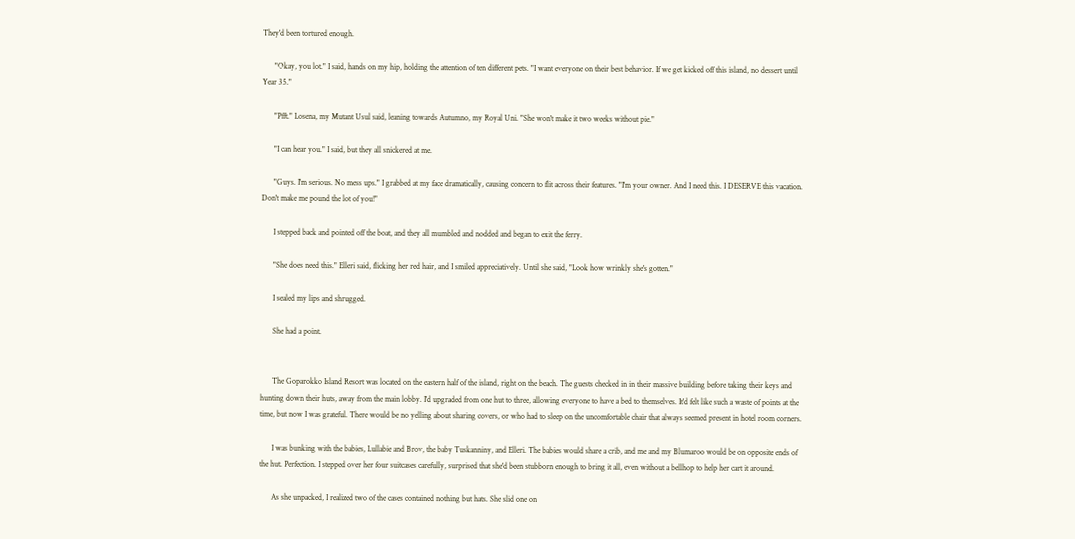They'd been tortured enough.

      "Okay, you lot." I said, hands on my hip, holding the attention of ten different pets. "I want everyone on their best behavior. If we get kicked off this island, no dessert until Year 35."

      "Pfft." Losena, my Mutant Usul said, leaning towards Autumno, my Royal Uni. "She won't make it two weeks without pie."

      "I can hear you." I said, but they all snickered at me.

      "Guys. I'm serious. No mess ups." I grabbed at my face dramatically, causing concern to flit across their features. "I'm your owner. And I need this. I DESERVE this vacation. Don't make me pound the lot of you!"

      I stepped back and pointed off the boat, and they all mumbled and nodded and began to exit the ferry.

      "She does need this." Elleri said, flicking her red hair, and I smiled appreciatively. Until she said, "Look how wrinkly she's gotten."

      I sealed my lips and shrugged.

      She had a point.


      The Goparokko Island Resort was located on the eastern half of the island, right on the beach. The guests checked in in their massive building before taking their keys and hunting down their huts, away from the main lobby. I'd upgraded from one hut to three, allowing everyone to have a bed to themselves. It'd felt like such a waste of points at the time, but now I was grateful. There would be no yelling about sharing covers, or who had to sleep on the uncomfortable chair that always seemed present in hotel room corners.

      I was bunking with the babies, Lullabie and Brov, the baby Tuskanniny, and Elleri. The babies would share a crib, and me and my Blumaroo would be on opposite ends of the hut. Perfection. I stepped over her four suitcases carefully, surprised that she'd been stubborn enough to bring it all, even without a bellhop to help her cart it around.

      As she unpacked, I realized two of the cases contained nothing but hats. She slid one on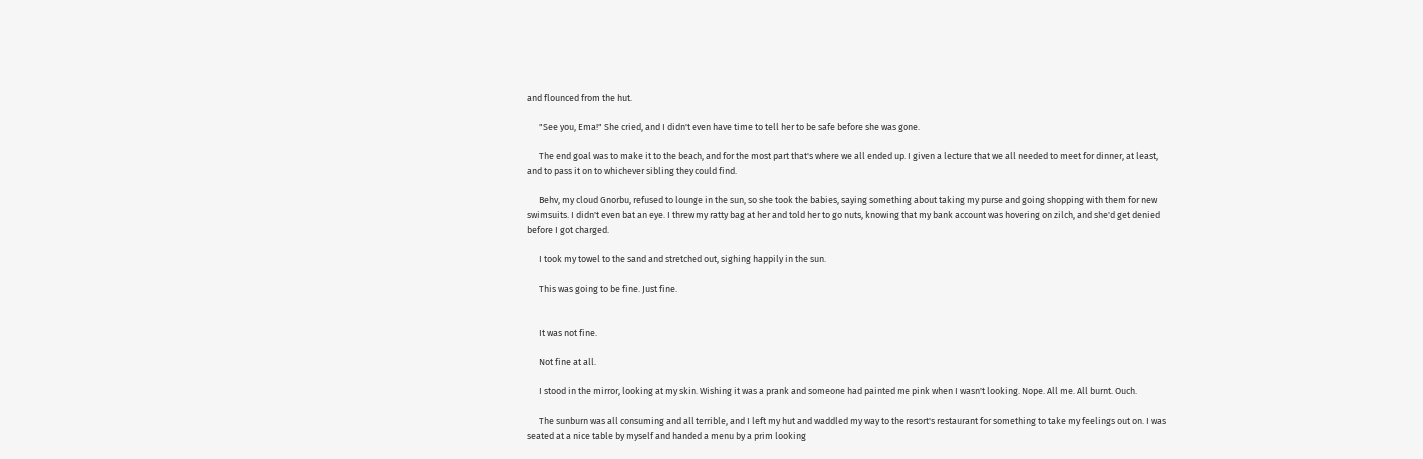and flounced from the hut.

      "See you, Ema!" She cried, and I didn't even have time to tell her to be safe before she was gone.

      The end goal was to make it to the beach, and for the most part that's where we all ended up. I given a lecture that we all needed to meet for dinner, at least, and to pass it on to whichever sibling they could find.

      Behv, my cloud Gnorbu, refused to lounge in the sun, so she took the babies, saying something about taking my purse and going shopping with them for new swimsuits. I didn't even bat an eye. I threw my ratty bag at her and told her to go nuts, knowing that my bank account was hovering on zilch, and she'd get denied before I got charged.

      I took my towel to the sand and stretched out, sighing happily in the sun.

      This was going to be fine. Just fine.


      It was not fine.

      Not fine at all.

      I stood in the mirror, looking at my skin. Wishing it was a prank and someone had painted me pink when I wasn't looking. Nope. All me. All burnt. Ouch.

      The sunburn was all consuming and all terrible, and I left my hut and waddled my way to the resort's restaurant for something to take my feelings out on. I was seated at a nice table by myself and handed a menu by a prim looking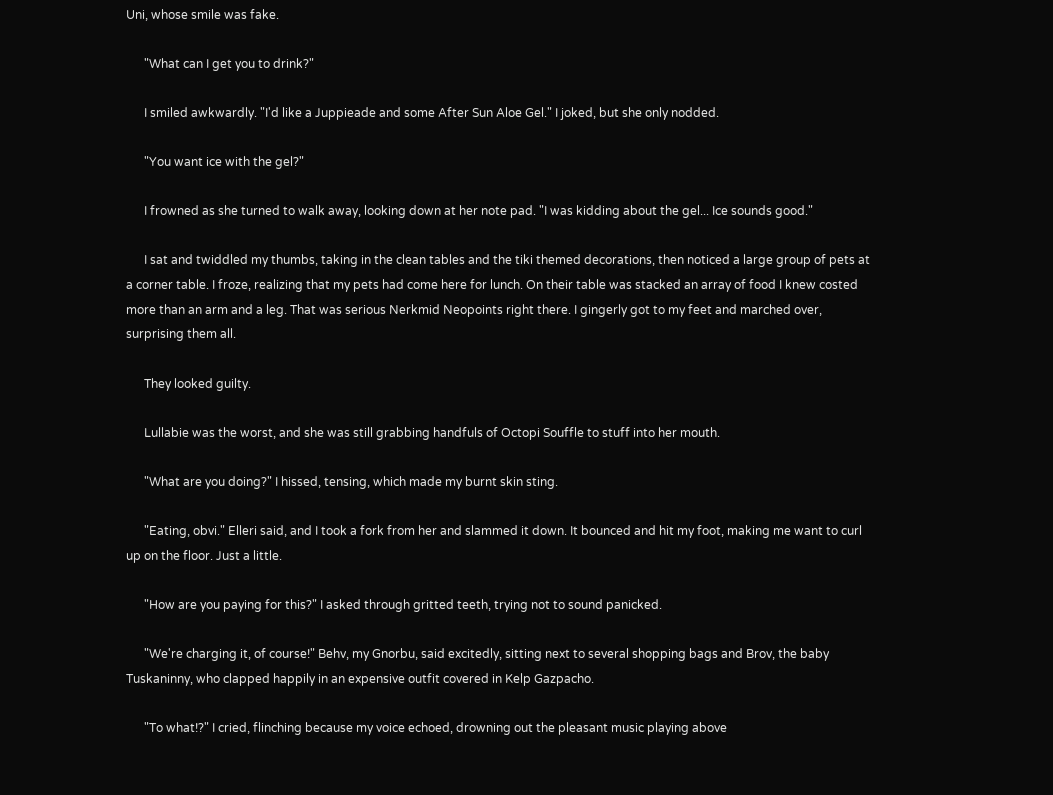Uni, whose smile was fake.

      "What can I get you to drink?"

      I smiled awkwardly. "I'd like a Juppieade and some After Sun Aloe Gel." I joked, but she only nodded.

      "You want ice with the gel?"

      I frowned as she turned to walk away, looking down at her note pad. "I was kidding about the gel... Ice sounds good."

      I sat and twiddled my thumbs, taking in the clean tables and the tiki themed decorations, then noticed a large group of pets at a corner table. I froze, realizing that my pets had come here for lunch. On their table was stacked an array of food I knew costed more than an arm and a leg. That was serious Nerkmid Neopoints right there. I gingerly got to my feet and marched over, surprising them all.

      They looked guilty.

      Lullabie was the worst, and she was still grabbing handfuls of Octopi Souffle to stuff into her mouth.

      "What are you doing?" I hissed, tensing, which made my burnt skin sting.

      "Eating, obvi." Elleri said, and I took a fork from her and slammed it down. It bounced and hit my foot, making me want to curl up on the floor. Just a little.

      "How are you paying for this?" I asked through gritted teeth, trying not to sound panicked.

      "We're charging it, of course!" Behv, my Gnorbu, said excitedly, sitting next to several shopping bags and Brov, the baby Tuskaninny, who clapped happily in an expensive outfit covered in Kelp Gazpacho.

      "To what!?" I cried, flinching because my voice echoed, drowning out the pleasant music playing above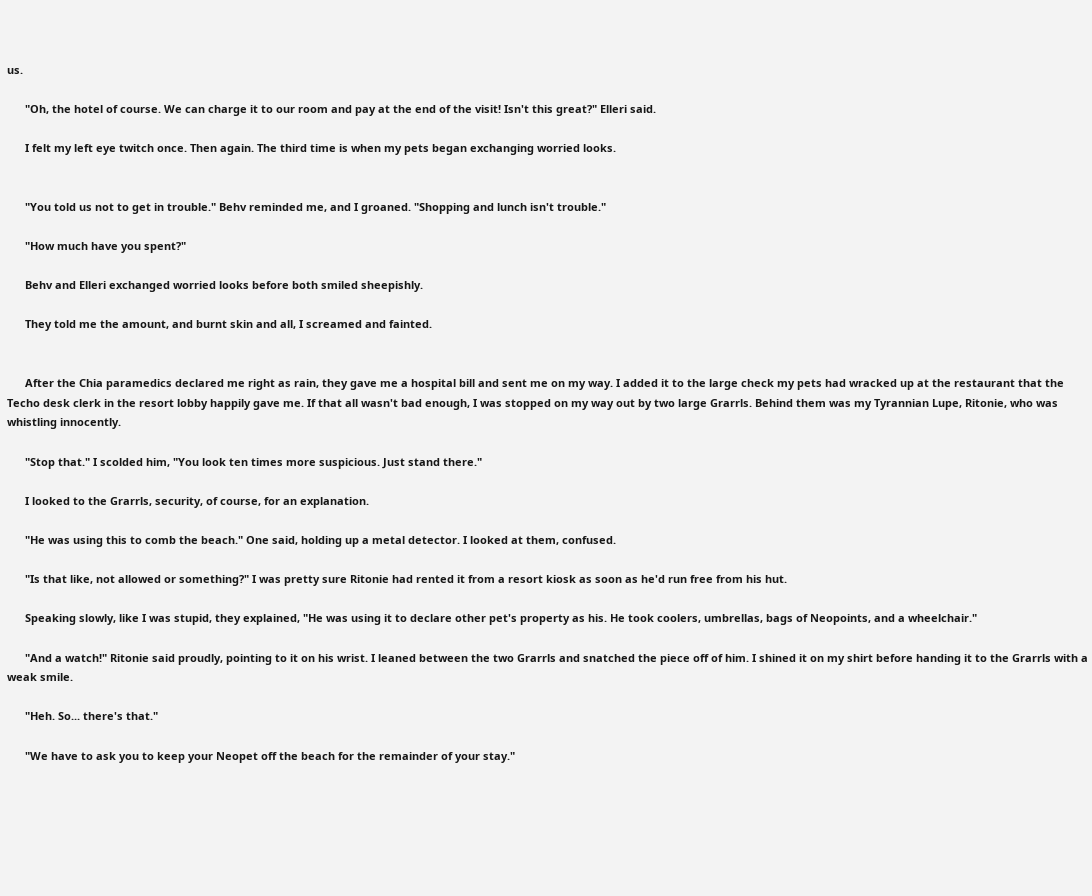us.

      "Oh, the hotel of course. We can charge it to our room and pay at the end of the visit! Isn't this great?" Elleri said.

      I felt my left eye twitch once. Then again. The third time is when my pets began exchanging worried looks.


      "You told us not to get in trouble." Behv reminded me, and I groaned. "Shopping and lunch isn't trouble."

      "How much have you spent?"

      Behv and Elleri exchanged worried looks before both smiled sheepishly.

      They told me the amount, and burnt skin and all, I screamed and fainted.


      After the Chia paramedics declared me right as rain, they gave me a hospital bill and sent me on my way. I added it to the large check my pets had wracked up at the restaurant that the Techo desk clerk in the resort lobby happily gave me. If that all wasn't bad enough, I was stopped on my way out by two large Grarrls. Behind them was my Tyrannian Lupe, Ritonie, who was whistling innocently.

      "Stop that." I scolded him, "You look ten times more suspicious. Just stand there."

      I looked to the Grarrls, security, of course, for an explanation.

      "He was using this to comb the beach." One said, holding up a metal detector. I looked at them, confused.

      "Is that like, not allowed or something?" I was pretty sure Ritonie had rented it from a resort kiosk as soon as he'd run free from his hut.

      Speaking slowly, like I was stupid, they explained, "He was using it to declare other pet's property as his. He took coolers, umbrellas, bags of Neopoints, and a wheelchair."

      "And a watch!" Ritonie said proudly, pointing to it on his wrist. I leaned between the two Grarrls and snatched the piece off of him. I shined it on my shirt before handing it to the Grarrls with a weak smile.

      "Heh. So... there's that."

      "We have to ask you to keep your Neopet off the beach for the remainder of your stay."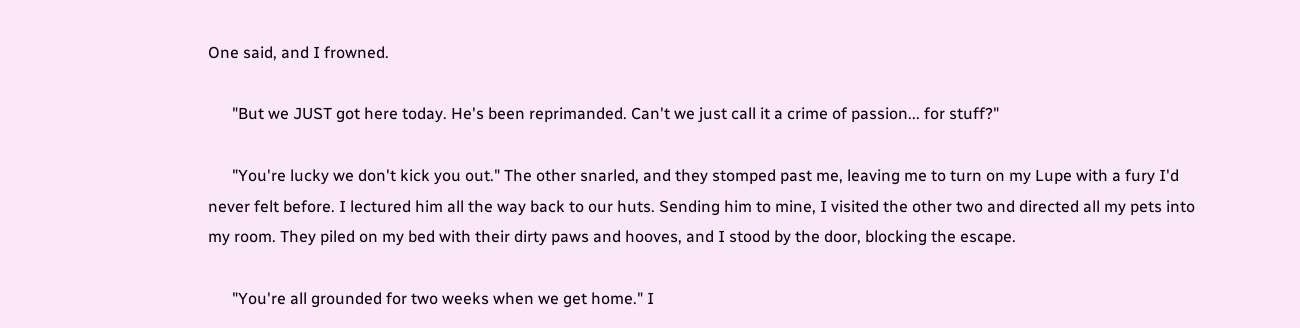One said, and I frowned.

      "But we JUST got here today. He's been reprimanded. Can't we just call it a crime of passion... for stuff?"

      "You're lucky we don't kick you out." The other snarled, and they stomped past me, leaving me to turn on my Lupe with a fury I'd never felt before. I lectured him all the way back to our huts. Sending him to mine, I visited the other two and directed all my pets into my room. They piled on my bed with their dirty paws and hooves, and I stood by the door, blocking the escape.

      "You're all grounded for two weeks when we get home." I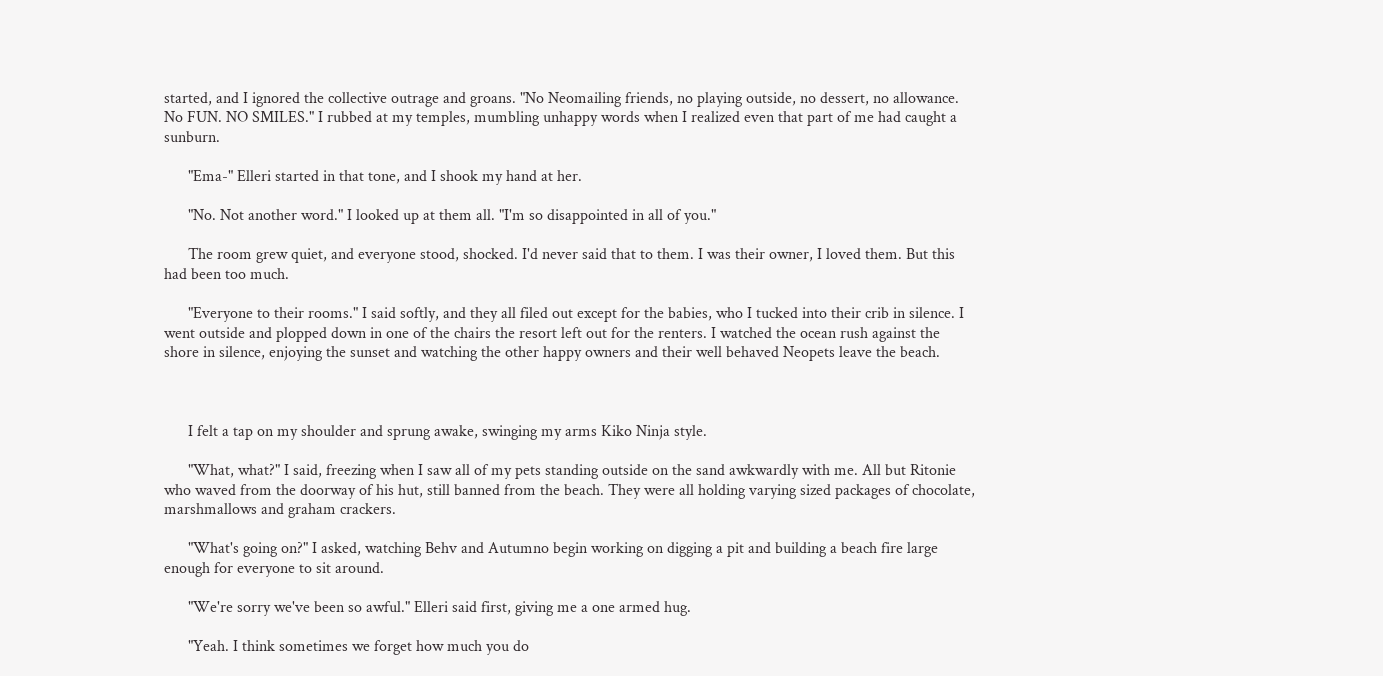started, and I ignored the collective outrage and groans. "No Neomailing friends, no playing outside, no dessert, no allowance. No FUN. NO SMILES." I rubbed at my temples, mumbling unhappy words when I realized even that part of me had caught a sunburn.

      "Ema-" Elleri started in that tone, and I shook my hand at her.

      "No. Not another word." I looked up at them all. "I'm so disappointed in all of you."

      The room grew quiet, and everyone stood, shocked. I'd never said that to them. I was their owner, I loved them. But this had been too much.

      "Everyone to their rooms." I said softly, and they all filed out except for the babies, who I tucked into their crib in silence. I went outside and plopped down in one of the chairs the resort left out for the renters. I watched the ocean rush against the shore in silence, enjoying the sunset and watching the other happy owners and their well behaved Neopets leave the beach.



      I felt a tap on my shoulder and sprung awake, swinging my arms Kiko Ninja style.

      "What, what?" I said, freezing when I saw all of my pets standing outside on the sand awkwardly with me. All but Ritonie who waved from the doorway of his hut, still banned from the beach. They were all holding varying sized packages of chocolate, marshmallows and graham crackers.

      "What's going on?" I asked, watching Behv and Autumno begin working on digging a pit and building a beach fire large enough for everyone to sit around.

      "We're sorry we've been so awful." Elleri said first, giving me a one armed hug.

      "Yeah. I think sometimes we forget how much you do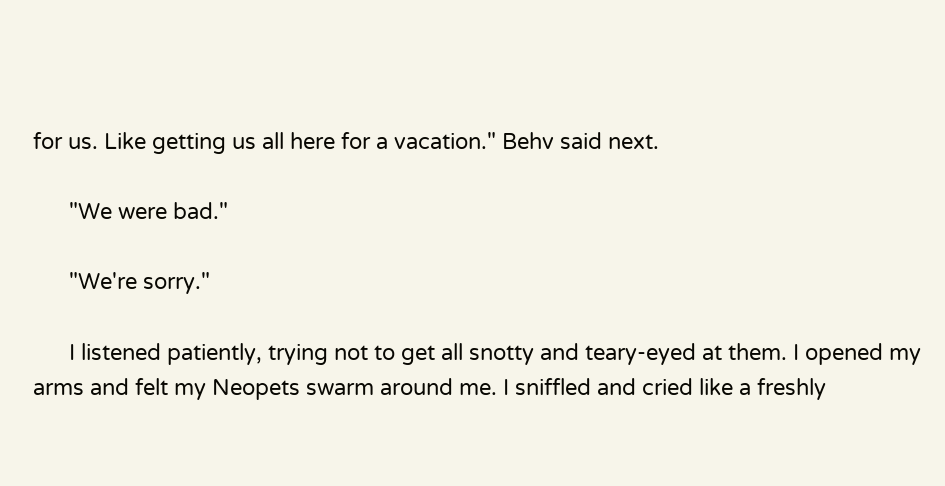for us. Like getting us all here for a vacation." Behv said next.

      "We were bad."

      "We're sorry."

      I listened patiently, trying not to get all snotty and teary-eyed at them. I opened my arms and felt my Neopets swarm around me. I sniffled and cried like a freshly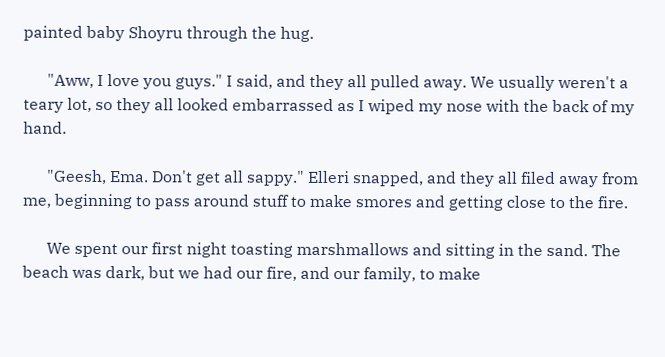painted baby Shoyru through the hug.

      "Aww, I love you guys." I said, and they all pulled away. We usually weren't a teary lot, so they all looked embarrassed as I wiped my nose with the back of my hand.

      "Geesh, Ema. Don't get all sappy." Elleri snapped, and they all filed away from me, beginning to pass around stuff to make smores and getting close to the fire.

      We spent our first night toasting marshmallows and sitting in the sand. The beach was dark, but we had our fire, and our family, to make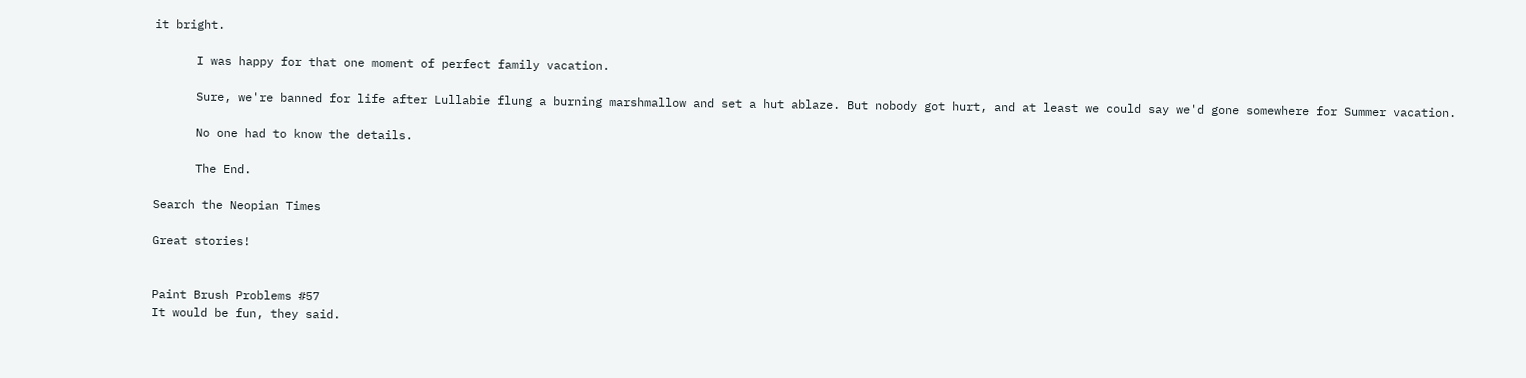it bright.

      I was happy for that one moment of perfect family vacation.

      Sure, we're banned for life after Lullabie flung a burning marshmallow and set a hut ablaze. But nobody got hurt, and at least we could say we'd gone somewhere for Summer vacation.

      No one had to know the details.

      The End.

Search the Neopian Times

Great stories!


Paint Brush Problems #57
It would be fun, they said.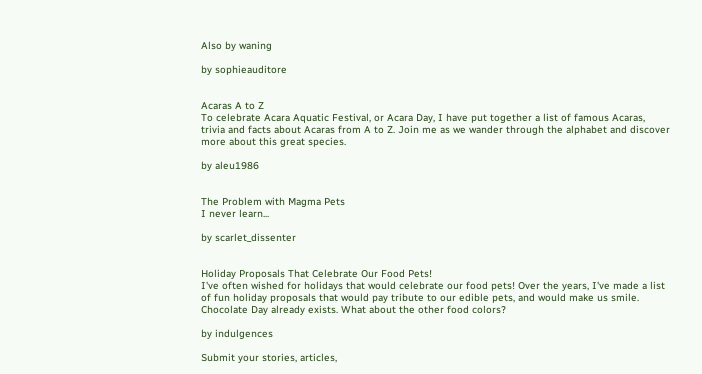Also by waning

by sophieauditore


Acaras A to Z
To celebrate Acara Aquatic Festival, or Acara Day, I have put together a list of famous Acaras, trivia and facts about Acaras from A to Z. Join me as we wander through the alphabet and discover more about this great species.

by aleu1986


The Problem with Magma Pets
I never learn...

by scarlet_dissenter


Holiday Proposals That Celebrate Our Food Pets!
I've often wished for holidays that would celebrate our food pets! Over the years, I've made a list of fun holiday proposals that would pay tribute to our edible pets, and would make us smile. Chocolate Day already exists. What about the other food colors?

by indulgences

Submit your stories, articles,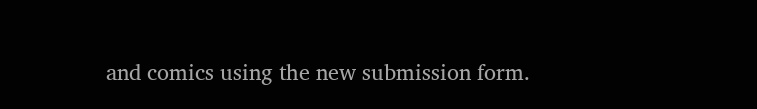and comics using the new submission form.